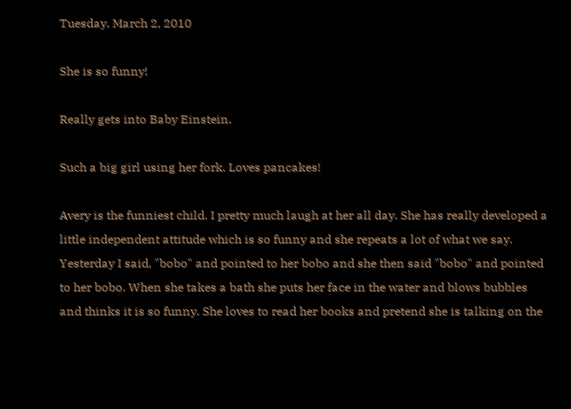Tuesday, March 2, 2010

She is so funny!

Really gets into Baby Einstein.

Such a big girl using her fork. Loves pancakes!

Avery is the funniest child. I pretty much laugh at her all day. She has really developed a little independent attitude which is so funny and she repeats a lot of what we say. Yesterday I said, "bobo" and pointed to her bobo and she then said "bobo" and pointed to her bobo. When she takes a bath she puts her face in the water and blows bubbles and thinks it is so funny. She loves to read her books and pretend she is talking on the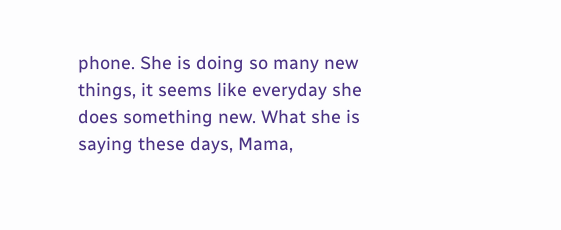phone. She is doing so many new things, it seems like everyday she does something new. What she is saying these days, Mama,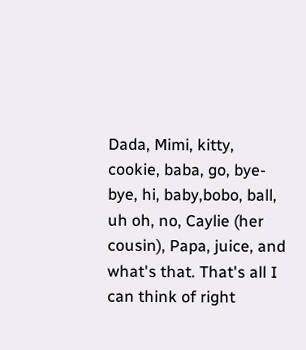Dada, Mimi, kitty, cookie, baba, go, bye-bye, hi, baby,bobo, ball, uh oh, no, Caylie (her cousin), Papa, juice, and what's that. That's all I can think of right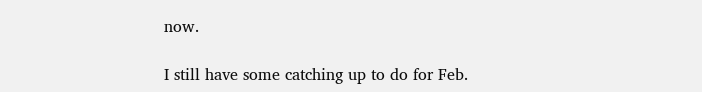now.

I still have some catching up to do for Feb.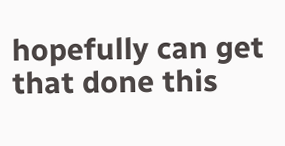hopefully can get that done this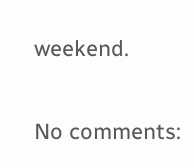weekend.

No comments: